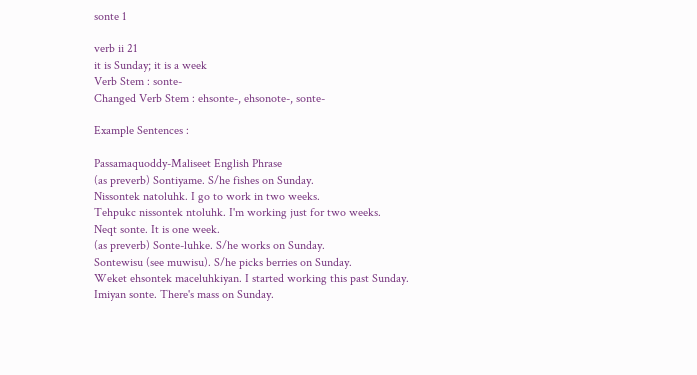sonte 1

verb ii 21
it is Sunday; it is a week
Verb Stem : sonte-
Changed Verb Stem : ehsonte-, ehsonote-, sonte-

Example Sentences :

Passamaquoddy-Maliseet English Phrase
(as preverb) Sontiyame. S/he fishes on Sunday.
Nissontek natoluhk. I go to work in two weeks.
Tehpukc nissontek ntoluhk. I'm working just for two weeks.
Neqt sonte. It is one week.
(as preverb) Sonte-luhke. S/he works on Sunday.
Sontewisu (see muwisu). S/he picks berries on Sunday.
Weket ehsontek maceluhkiyan. I started working this past Sunday.
Imiyan sonte. There's mass on Sunday.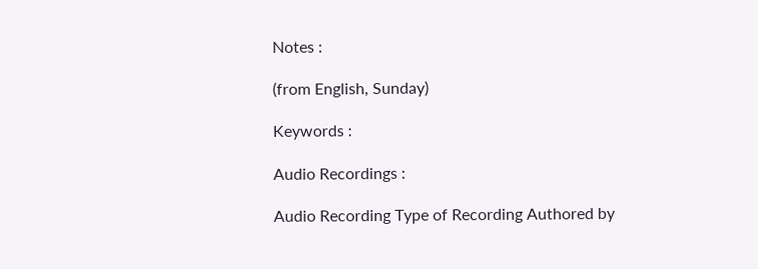Notes :

(from English, Sunday)

Keywords :

Audio Recordings :

Audio Recording Type of Recording Authored by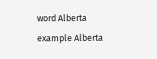word Alberta
example Alberta